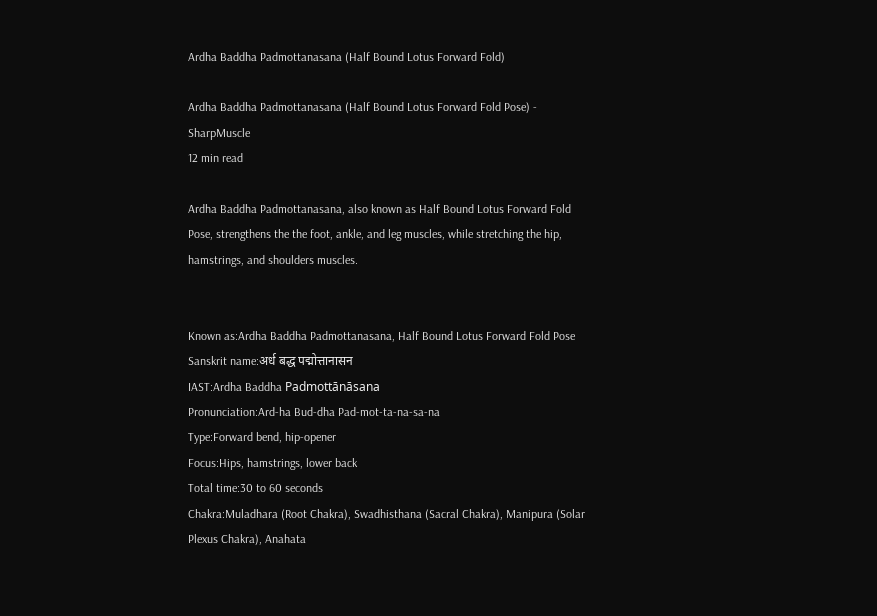Ardha Baddha Padmottanasana (Half Bound Lotus Forward Fold)

Ardha Baddha Padmottanasana (Half Bound Lotus Forward Fold Pose) - SharpMuscle
12 min read

Ardha Baddha Padmottanasana, also known as Half Bound Lotus Forward Fold Pose, strengthens the the foot, ankle, and leg muscles, while stretching the hip, hamstrings, and shoulders muscles.


Known as:Ardha Baddha Padmottanasana, Half Bound Lotus Forward Fold Pose
Sanskrit name:अर्ध बद्ध पद्मोत्तानासन
IAST:Ardha Baddha Padmottānāsana
Pronunciation:Ard-ha Bud-dha Pad-mot-ta-na-sa-na
Type:Forward bend, hip-opener
Focus:Hips, hamstrings, lower back
Total time:30 to 60 seconds
Chakra:Muladhara (Root Chakra), Swadhisthana (Sacral Chakra), Manipura (Solar Plexus Chakra), Anahata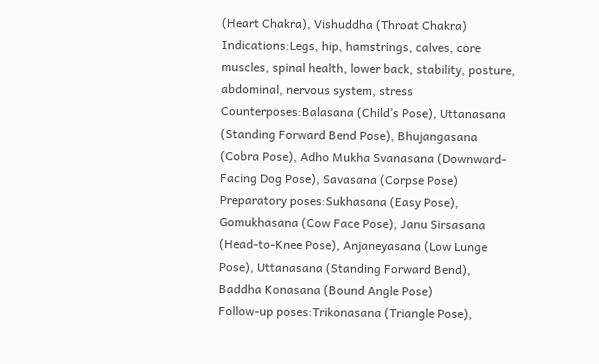(Heart Chakra), Vishuddha (Throat Chakra)
Indications:Legs, hip, hamstrings, calves, core muscles, spinal health, lower back, stability, posture, abdominal, nervous system, stress
Counterposes:Balasana (Child’s Pose), Uttanasana (Standing Forward Bend Pose), Bhujangasana (Cobra Pose), Adho Mukha Svanasana (Downward-Facing Dog Pose), Savasana (Corpse Pose)
Preparatory poses:Sukhasana (Easy Pose), Gomukhasana (Cow Face Pose), Janu Sirsasana (Head-to-Knee Pose), Anjaneyasana (Low Lunge Pose), Uttanasana (Standing Forward Bend), Baddha Konasana (Bound Angle Pose)
Follow-up poses:Trikonasana (Triangle Pose),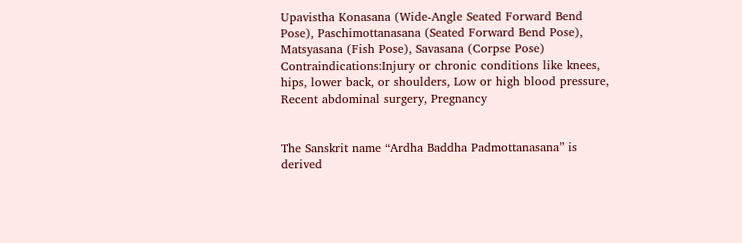Upavistha Konasana (Wide-Angle Seated Forward Bend Pose), Paschimottanasana (Seated Forward Bend Pose), Matsyasana (Fish Pose), Savasana (Corpse Pose)
Contraindications:Injury or chronic conditions like knees, hips, lower back, or shoulders, Low or high blood pressure, Recent abdominal surgery, Pregnancy


The Sanskrit name “Ardha Baddha Padmottanasana” is derived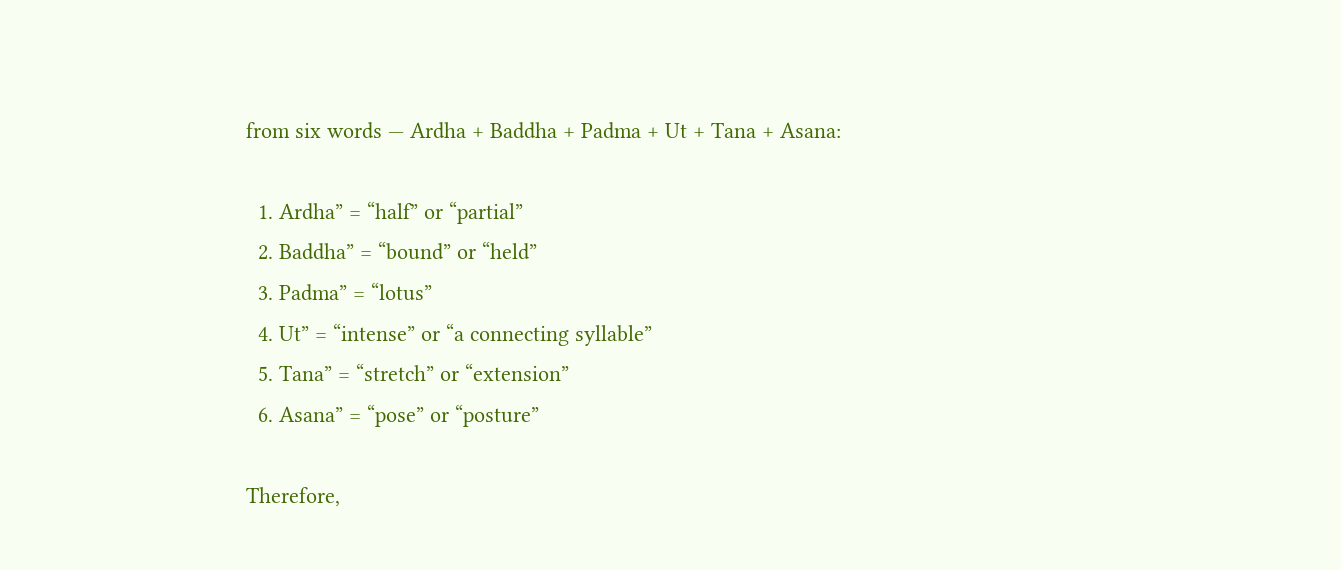from six words — Ardha + Baddha + Padma + Ut + Tana + Asana:

  1. Ardha” = “half” or “partial”
  2. Baddha” = “bound” or “held”
  3. Padma” = “lotus”
  4. Ut” = “intense” or “a connecting syllable”
  5. Tana” = “stretch” or “extension”
  6. Asana” = “pose” or “posture”

Therefore,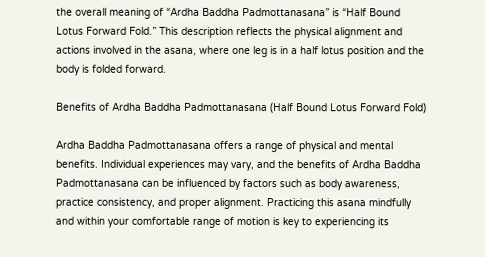the overall meaning of “Ardha Baddha Padmottanasana” is “Half Bound Lotus Forward Fold.” This description reflects the physical alignment and actions involved in the asana, where one leg is in a half lotus position and the body is folded forward.

Benefits of Ardha Baddha Padmottanasana (Half Bound Lotus Forward Fold)

Ardha Baddha Padmottanasana offers a range of physical and mental benefits. Individual experiences may vary, and the benefits of Ardha Baddha Padmottanasana can be influenced by factors such as body awareness, practice consistency, and proper alignment. Practicing this asana mindfully and within your comfortable range of motion is key to experiencing its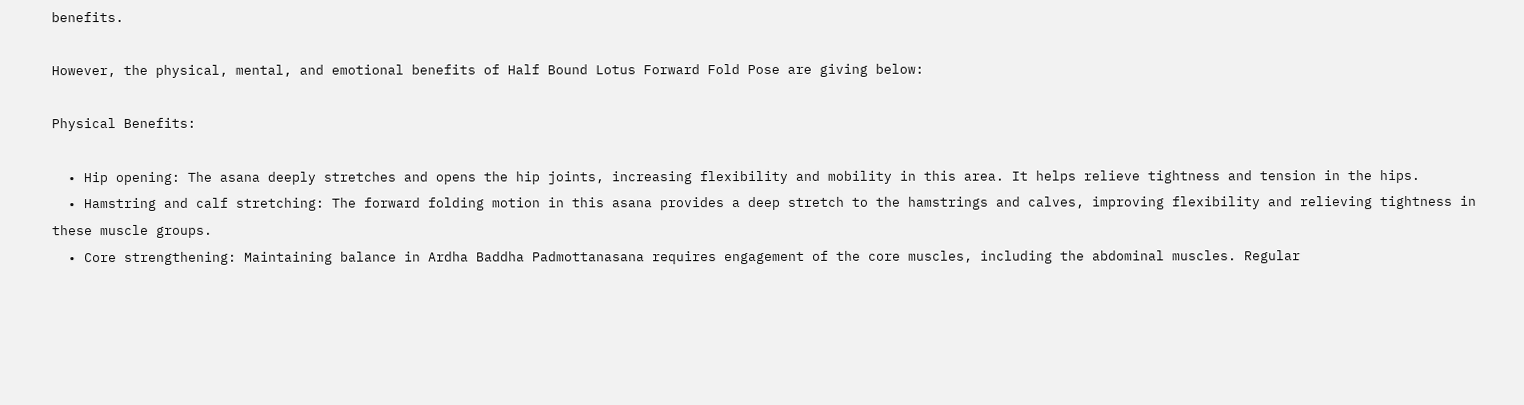benefits.

However, the physical, mental, and emotional benefits of Half Bound Lotus Forward Fold Pose are giving below:

Physical Benefits:

  • Hip opening: The asana deeply stretches and opens the hip joints, increasing flexibility and mobility in this area. It helps relieve tightness and tension in the hips.
  • Hamstring and calf stretching: The forward folding motion in this asana provides a deep stretch to the hamstrings and calves, improving flexibility and relieving tightness in these muscle groups.
  • Core strengthening: Maintaining balance in Ardha Baddha Padmottanasana requires engagement of the core muscles, including the abdominal muscles. Regular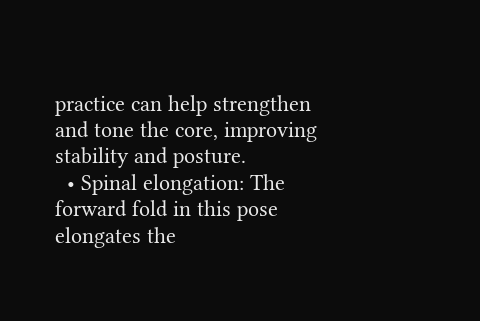practice can help strengthen and tone the core, improving stability and posture.
  • Spinal elongation: The forward fold in this pose elongates the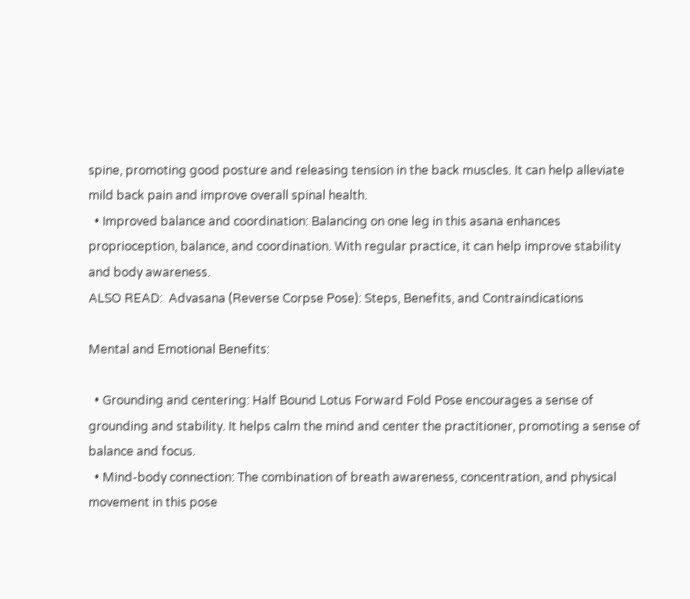spine, promoting good posture and releasing tension in the back muscles. It can help alleviate mild back pain and improve overall spinal health.
  • Improved balance and coordination: Balancing on one leg in this asana enhances proprioception, balance, and coordination. With regular practice, it can help improve stability and body awareness.
ALSO READ:  Advasana (Reverse Corpse Pose): Steps, Benefits, and Contraindications

Mental and Emotional Benefits:

  • Grounding and centering: Half Bound Lotus Forward Fold Pose encourages a sense of grounding and stability. It helps calm the mind and center the practitioner, promoting a sense of balance and focus.
  • Mind-body connection: The combination of breath awareness, concentration, and physical movement in this pose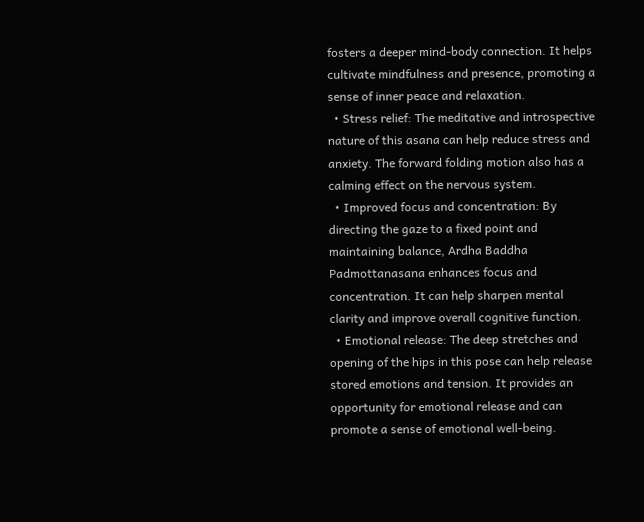fosters a deeper mind-body connection. It helps cultivate mindfulness and presence, promoting a sense of inner peace and relaxation.
  • Stress relief: The meditative and introspective nature of this asana can help reduce stress and anxiety. The forward folding motion also has a calming effect on the nervous system.
  • Improved focus and concentration: By directing the gaze to a fixed point and maintaining balance, Ardha Baddha Padmottanasana enhances focus and concentration. It can help sharpen mental clarity and improve overall cognitive function.
  • Emotional release: The deep stretches and opening of the hips in this pose can help release stored emotions and tension. It provides an opportunity for emotional release and can promote a sense of emotional well-being.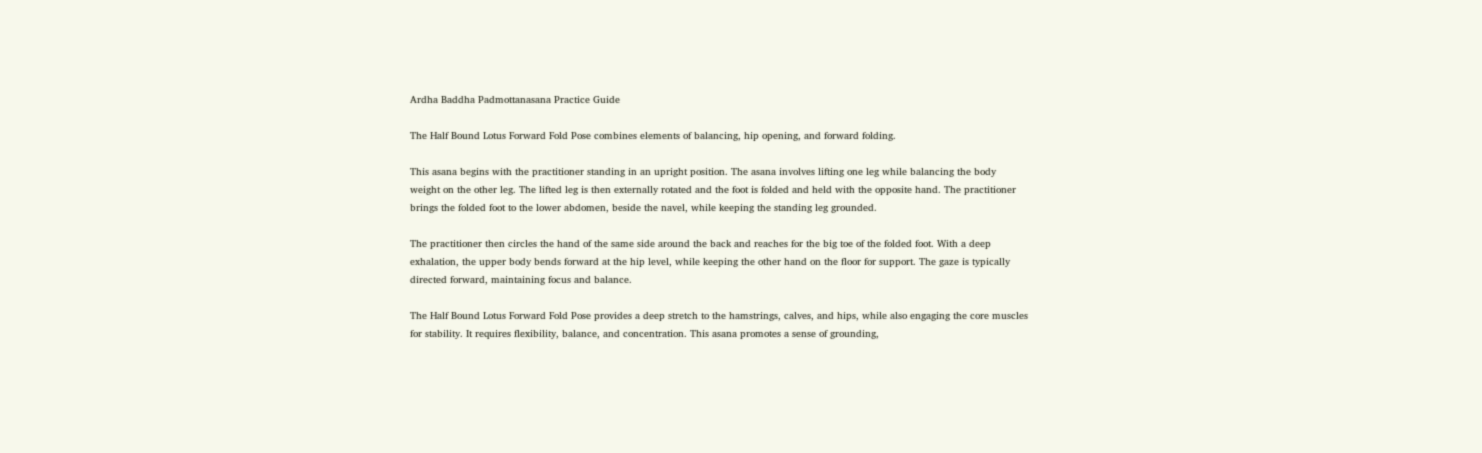Ardha Baddha Padmottanasana Practice Guide

The Half Bound Lotus Forward Fold Pose combines elements of balancing, hip opening, and forward folding.

This asana begins with the practitioner standing in an upright position. The asana involves lifting one leg while balancing the body weight on the other leg. The lifted leg is then externally rotated and the foot is folded and held with the opposite hand. The practitioner brings the folded foot to the lower abdomen, beside the navel, while keeping the standing leg grounded.

The practitioner then circles the hand of the same side around the back and reaches for the big toe of the folded foot. With a deep exhalation, the upper body bends forward at the hip level, while keeping the other hand on the floor for support. The gaze is typically directed forward, maintaining focus and balance.

The Half Bound Lotus Forward Fold Pose provides a deep stretch to the hamstrings, calves, and hips, while also engaging the core muscles for stability. It requires flexibility, balance, and concentration. This asana promotes a sense of grounding,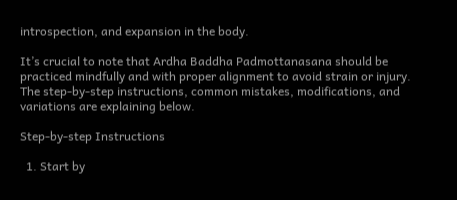introspection, and expansion in the body.

It’s crucial to note that Ardha Baddha Padmottanasana should be practiced mindfully and with proper alignment to avoid strain or injury. The step-by-step instructions, common mistakes, modifications, and variations are explaining below.

Step-by-step Instructions

  1. Start by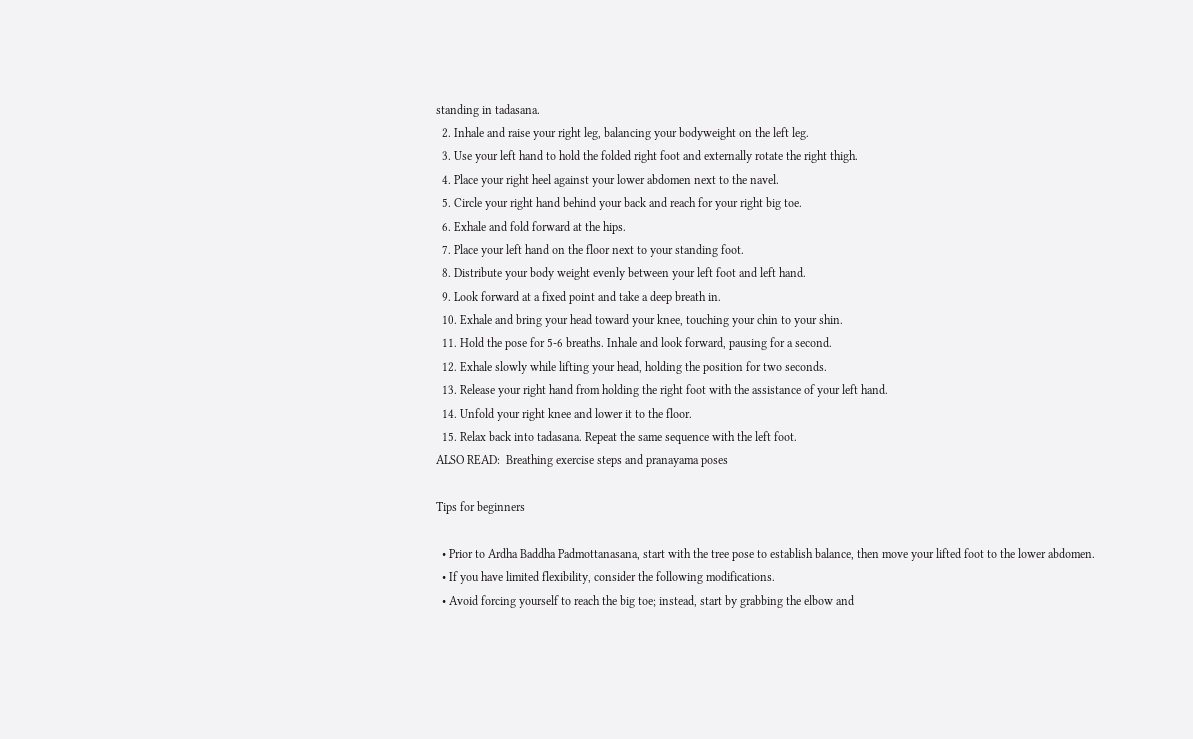standing in tadasana.
  2. Inhale and raise your right leg, balancing your bodyweight on the left leg.
  3. Use your left hand to hold the folded right foot and externally rotate the right thigh.
  4. Place your right heel against your lower abdomen next to the navel.
  5. Circle your right hand behind your back and reach for your right big toe.
  6. Exhale and fold forward at the hips.
  7. Place your left hand on the floor next to your standing foot.
  8. Distribute your body weight evenly between your left foot and left hand.
  9. Look forward at a fixed point and take a deep breath in.
  10. Exhale and bring your head toward your knee, touching your chin to your shin.
  11. Hold the pose for 5-6 breaths. Inhale and look forward, pausing for a second.
  12. Exhale slowly while lifting your head, holding the position for two seconds.
  13. Release your right hand from holding the right foot with the assistance of your left hand.
  14. Unfold your right knee and lower it to the floor.
  15. Relax back into tadasana. Repeat the same sequence with the left foot.
ALSO READ:  Breathing exercise steps and pranayama poses

Tips for beginners

  • Prior to Ardha Baddha Padmottanasana, start with the tree pose to establish balance, then move your lifted foot to the lower abdomen.
  • If you have limited flexibility, consider the following modifications.
  • Avoid forcing yourself to reach the big toe; instead, start by grabbing the elbow and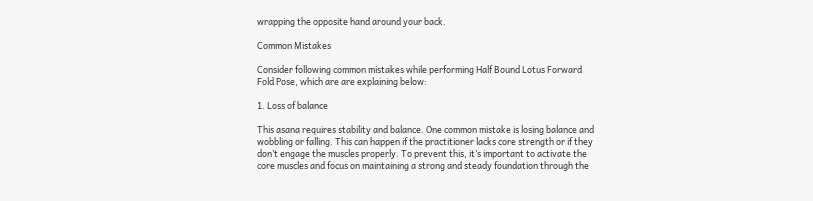wrapping the opposite hand around your back.

Common Mistakes

Consider following common mistakes while performing Half Bound Lotus Forward Fold Pose, which are are explaining below:

1. Loss of balance

This asana requires stability and balance. One common mistake is losing balance and wobbling or falling. This can happen if the practitioner lacks core strength or if they don’t engage the muscles properly. To prevent this, it’s important to activate the core muscles and focus on maintaining a strong and steady foundation through the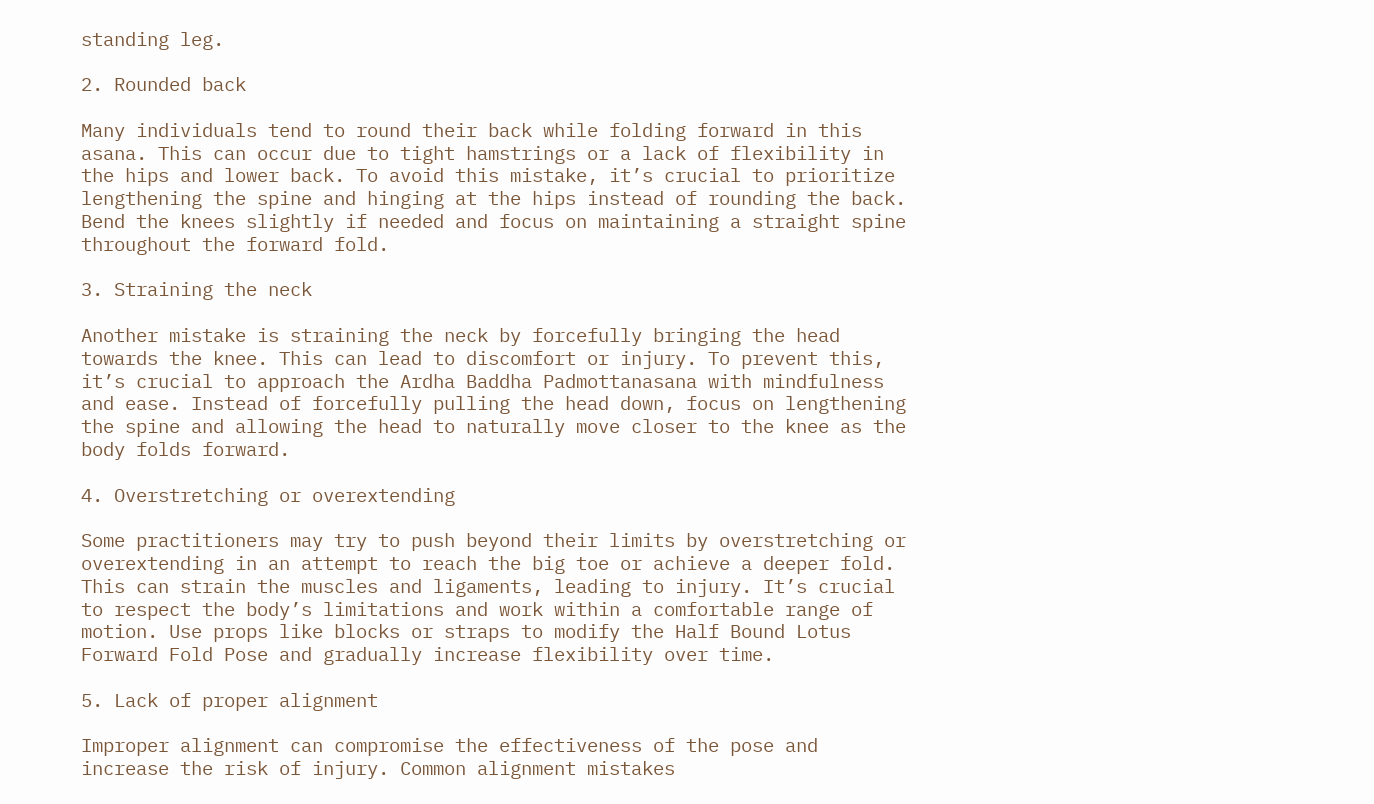standing leg.

2. Rounded back

Many individuals tend to round their back while folding forward in this asana. This can occur due to tight hamstrings or a lack of flexibility in the hips and lower back. To avoid this mistake, it’s crucial to prioritize lengthening the spine and hinging at the hips instead of rounding the back. Bend the knees slightly if needed and focus on maintaining a straight spine throughout the forward fold.

3. Straining the neck

Another mistake is straining the neck by forcefully bringing the head towards the knee. This can lead to discomfort or injury. To prevent this, it’s crucial to approach the Ardha Baddha Padmottanasana with mindfulness and ease. Instead of forcefully pulling the head down, focus on lengthening the spine and allowing the head to naturally move closer to the knee as the body folds forward.

4. Overstretching or overextending

Some practitioners may try to push beyond their limits by overstretching or overextending in an attempt to reach the big toe or achieve a deeper fold. This can strain the muscles and ligaments, leading to injury. It’s crucial to respect the body’s limitations and work within a comfortable range of motion. Use props like blocks or straps to modify the Half Bound Lotus Forward Fold Pose and gradually increase flexibility over time.

5. Lack of proper alignment

Improper alignment can compromise the effectiveness of the pose and increase the risk of injury. Common alignment mistakes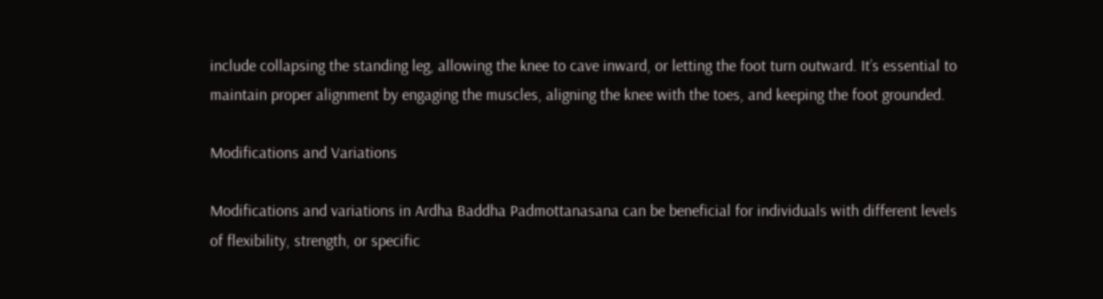include collapsing the standing leg, allowing the knee to cave inward, or letting the foot turn outward. It’s essential to maintain proper alignment by engaging the muscles, aligning the knee with the toes, and keeping the foot grounded.

Modifications and Variations

Modifications and variations in Ardha Baddha Padmottanasana can be beneficial for individuals with different levels of flexibility, strength, or specific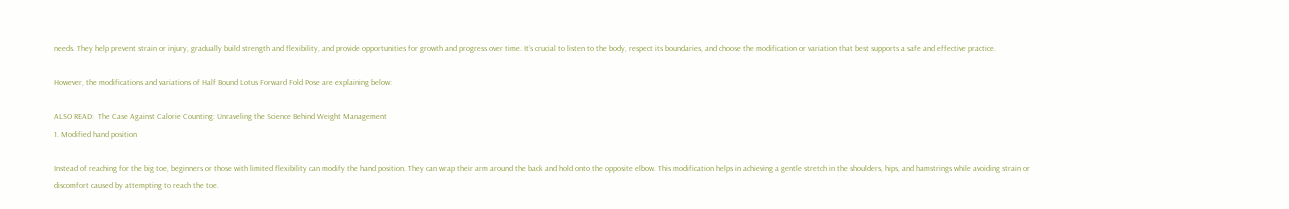needs. They help prevent strain or injury, gradually build strength and flexibility, and provide opportunities for growth and progress over time. It’s crucial to listen to the body, respect its boundaries, and choose the modification or variation that best supports a safe and effective practice.

However, the modifications and variations of Half Bound Lotus Forward Fold Pose are explaining below:

ALSO READ:  The Case Against Calorie Counting: Unraveling the Science Behind Weight Management
1. Modified hand position

Instead of reaching for the big toe, beginners or those with limited flexibility can modify the hand position. They can wrap their arm around the back and hold onto the opposite elbow. This modification helps in achieving a gentle stretch in the shoulders, hips, and hamstrings while avoiding strain or discomfort caused by attempting to reach the toe.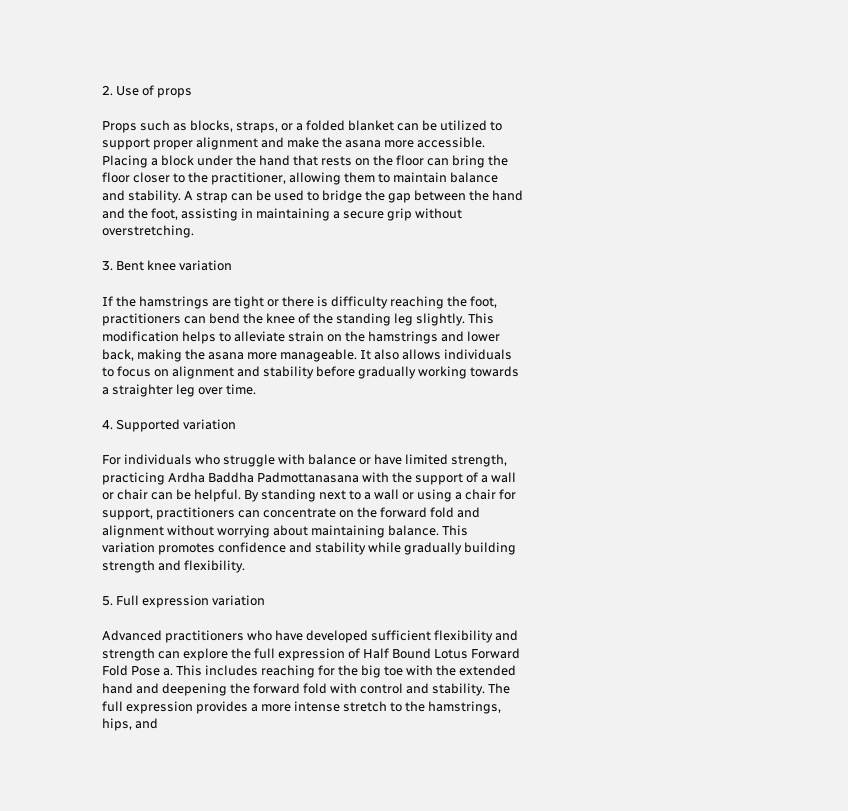2. Use of props

Props such as blocks, straps, or a folded blanket can be utilized to support proper alignment and make the asana more accessible. Placing a block under the hand that rests on the floor can bring the floor closer to the practitioner, allowing them to maintain balance and stability. A strap can be used to bridge the gap between the hand and the foot, assisting in maintaining a secure grip without overstretching.

3. Bent knee variation

If the hamstrings are tight or there is difficulty reaching the foot, practitioners can bend the knee of the standing leg slightly. This modification helps to alleviate strain on the hamstrings and lower back, making the asana more manageable. It also allows individuals to focus on alignment and stability before gradually working towards a straighter leg over time.

4. Supported variation

For individuals who struggle with balance or have limited strength, practicing Ardha Baddha Padmottanasana with the support of a wall or chair can be helpful. By standing next to a wall or using a chair for support, practitioners can concentrate on the forward fold and alignment without worrying about maintaining balance. This variation promotes confidence and stability while gradually building strength and flexibility.

5. Full expression variation

Advanced practitioners who have developed sufficient flexibility and strength can explore the full expression of Half Bound Lotus Forward Fold Pose a. This includes reaching for the big toe with the extended hand and deepening the forward fold with control and stability. The full expression provides a more intense stretch to the hamstrings, hips, and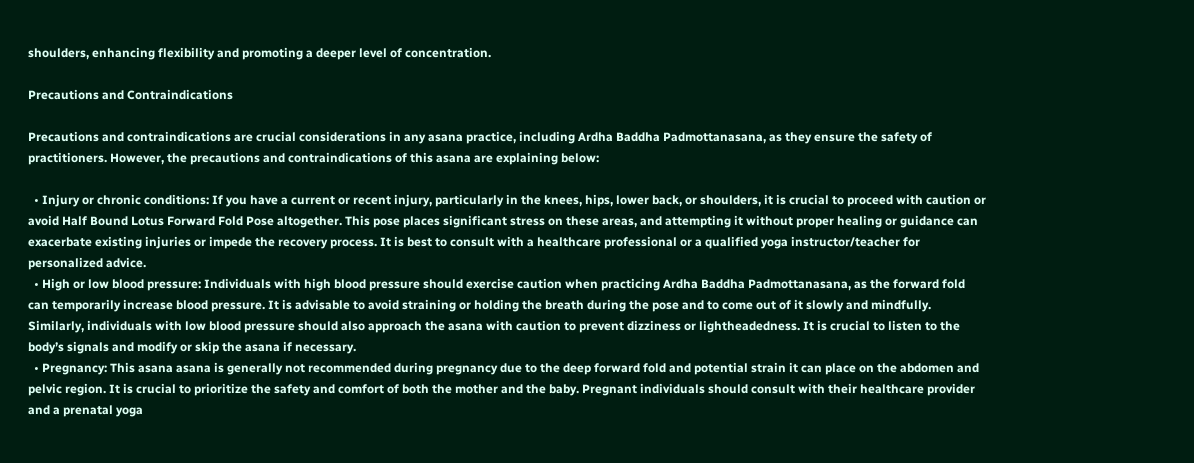shoulders, enhancing flexibility and promoting a deeper level of concentration.

Precautions and Contraindications

Precautions and contraindications are crucial considerations in any asana practice, including Ardha Baddha Padmottanasana, as they ensure the safety of practitioners. However, the precautions and contraindications of this asana are explaining below:

  • Injury or chronic conditions: If you have a current or recent injury, particularly in the knees, hips, lower back, or shoulders, it is crucial to proceed with caution or avoid Half Bound Lotus Forward Fold Pose altogether. This pose places significant stress on these areas, and attempting it without proper healing or guidance can exacerbate existing injuries or impede the recovery process. It is best to consult with a healthcare professional or a qualified yoga instructor/teacher for personalized advice.
  • High or low blood pressure: Individuals with high blood pressure should exercise caution when practicing Ardha Baddha Padmottanasana, as the forward fold can temporarily increase blood pressure. It is advisable to avoid straining or holding the breath during the pose and to come out of it slowly and mindfully. Similarly, individuals with low blood pressure should also approach the asana with caution to prevent dizziness or lightheadedness. It is crucial to listen to the body’s signals and modify or skip the asana if necessary.
  • Pregnancy: This asana asana is generally not recommended during pregnancy due to the deep forward fold and potential strain it can place on the abdomen and pelvic region. It is crucial to prioritize the safety and comfort of both the mother and the baby. Pregnant individuals should consult with their healthcare provider and a prenatal yoga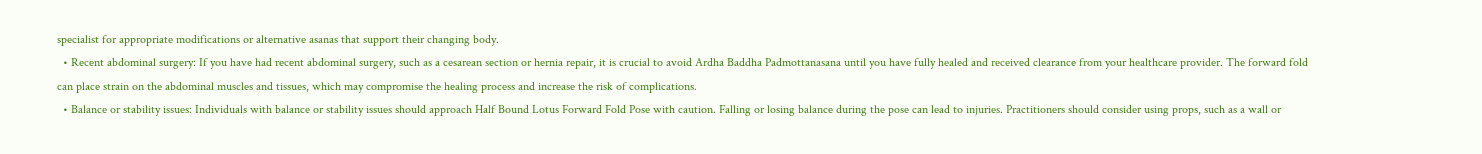specialist for appropriate modifications or alternative asanas that support their changing body.
  • Recent abdominal surgery: If you have had recent abdominal surgery, such as a cesarean section or hernia repair, it is crucial to avoid Ardha Baddha Padmottanasana until you have fully healed and received clearance from your healthcare provider. The forward fold can place strain on the abdominal muscles and tissues, which may compromise the healing process and increase the risk of complications.
  • Balance or stability issues: Individuals with balance or stability issues should approach Half Bound Lotus Forward Fold Pose with caution. Falling or losing balance during the pose can lead to injuries. Practitioners should consider using props, such as a wall or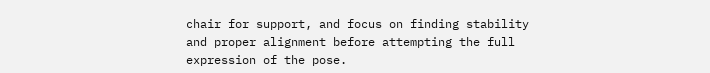chair for support, and focus on finding stability and proper alignment before attempting the full expression of the pose.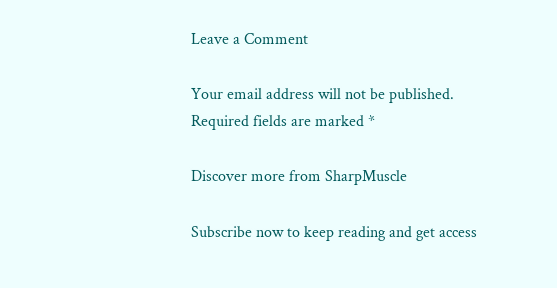Leave a Comment

Your email address will not be published. Required fields are marked *

Discover more from SharpMuscle

Subscribe now to keep reading and get access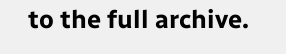to the full archive.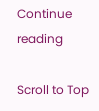Continue reading

Scroll to Top